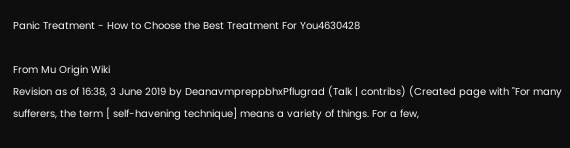Panic Treatment - How to Choose the Best Treatment For You4630428

From Mu Origin Wiki
Revision as of 16:38, 3 June 2019 by DeanavmpreppbhxPflugrad (Talk | contribs) (Created page with "For many sufferers, the term [ self-havening technique] means a variety of things. For a few,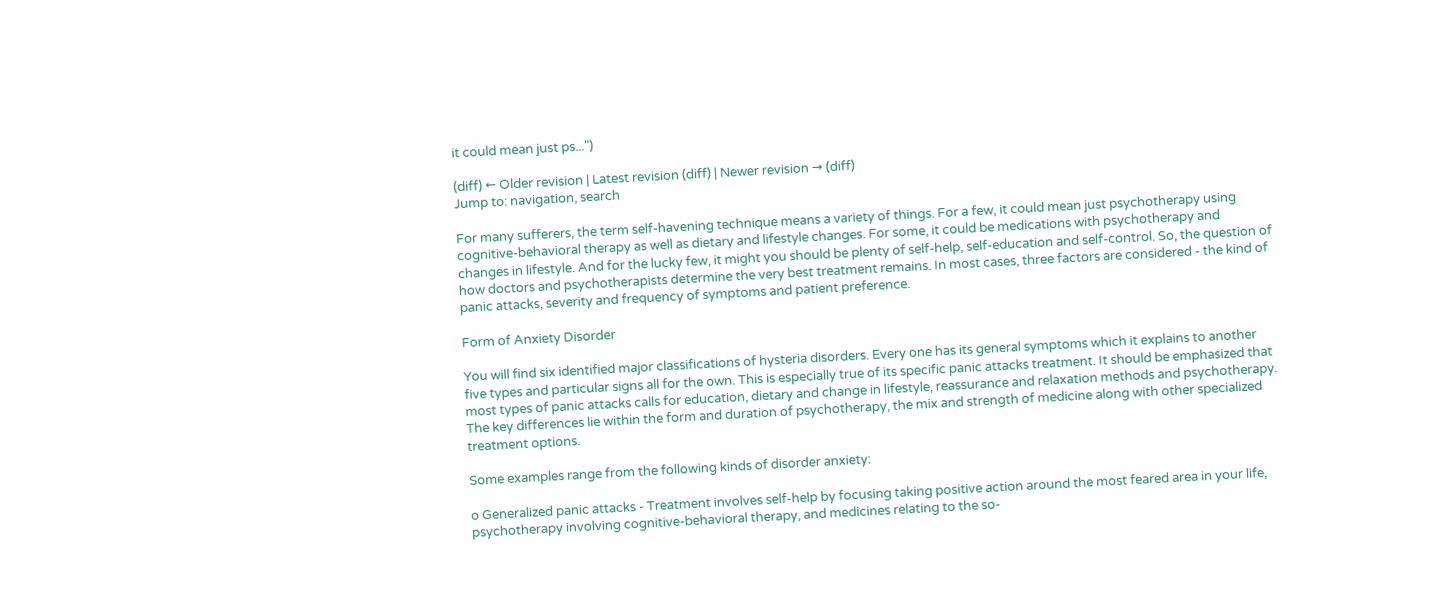it could mean just ps...")

(diff) ← Older revision | Latest revision (diff) | Newer revision → (diff)
Jump to: navigation, search

For many sufferers, the term self-havening technique means a variety of things. For a few, it could mean just psychotherapy using cognitive-behavioral therapy as well as dietary and lifestyle changes. For some, it could be medications with psychotherapy and changes in lifestyle. And for the lucky few, it might you should be plenty of self-help, self-education and self-control. So, the question of how doctors and psychotherapists determine the very best treatment remains. In most cases, three factors are considered - the kind of panic attacks, severity and frequency of symptoms and patient preference.

Form of Anxiety Disorder

You will find six identified major classifications of hysteria disorders. Every one has its general symptoms which it explains to another five types and particular signs all for the own. This is especially true of its specific panic attacks treatment. It should be emphasized that most types of panic attacks calls for education, dietary and change in lifestyle, reassurance and relaxation methods and psychotherapy. The key differences lie within the form and duration of psychotherapy, the mix and strength of medicine along with other specialized treatment options.

Some examples range from the following kinds of disorder anxiety:

o Generalized panic attacks - Treatment involves self-help by focusing taking positive action around the most feared area in your life, psychotherapy involving cognitive-behavioral therapy, and medicines relating to the so-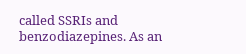called SSRIs and benzodiazepines. As an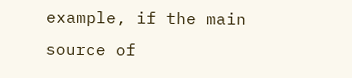example, if the main source of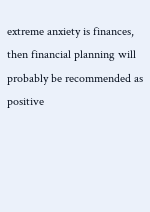extreme anxiety is finances, then financial planning will probably be recommended as positive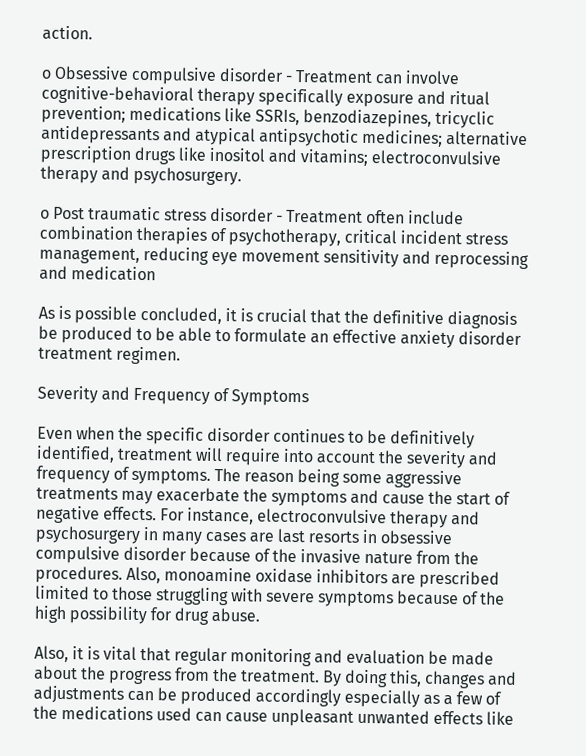action.

o Obsessive compulsive disorder - Treatment can involve cognitive-behavioral therapy specifically exposure and ritual prevention; medications like SSRIs, benzodiazepines, tricyclic antidepressants and atypical antipsychotic medicines; alternative prescription drugs like inositol and vitamins; electroconvulsive therapy and psychosurgery.

o Post traumatic stress disorder - Treatment often include combination therapies of psychotherapy, critical incident stress management, reducing eye movement sensitivity and reprocessing and medication

As is possible concluded, it is crucial that the definitive diagnosis be produced to be able to formulate an effective anxiety disorder treatment regimen.

Severity and Frequency of Symptoms

Even when the specific disorder continues to be definitively identified, treatment will require into account the severity and frequency of symptoms. The reason being some aggressive treatments may exacerbate the symptoms and cause the start of negative effects. For instance, electroconvulsive therapy and psychosurgery in many cases are last resorts in obsessive compulsive disorder because of the invasive nature from the procedures. Also, monoamine oxidase inhibitors are prescribed limited to those struggling with severe symptoms because of the high possibility for drug abuse.

Also, it is vital that regular monitoring and evaluation be made about the progress from the treatment. By doing this, changes and adjustments can be produced accordingly especially as a few of the medications used can cause unpleasant unwanted effects like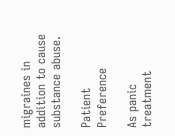migraines in addition to cause substance abuse.

Patient Preference

As panic treatment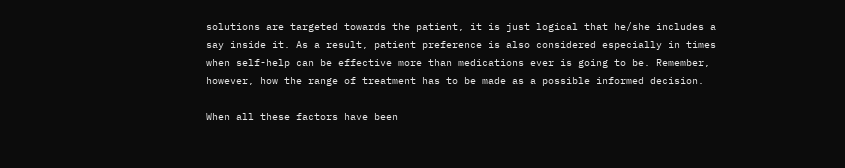solutions are targeted towards the patient, it is just logical that he/she includes a say inside it. As a result, patient preference is also considered especially in times when self-help can be effective more than medications ever is going to be. Remember, however, how the range of treatment has to be made as a possible informed decision.

When all these factors have been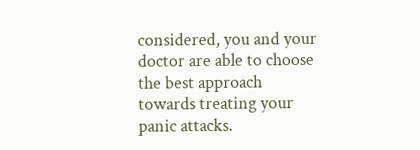considered, you and your doctor are able to choose the best approach towards treating your panic attacks.